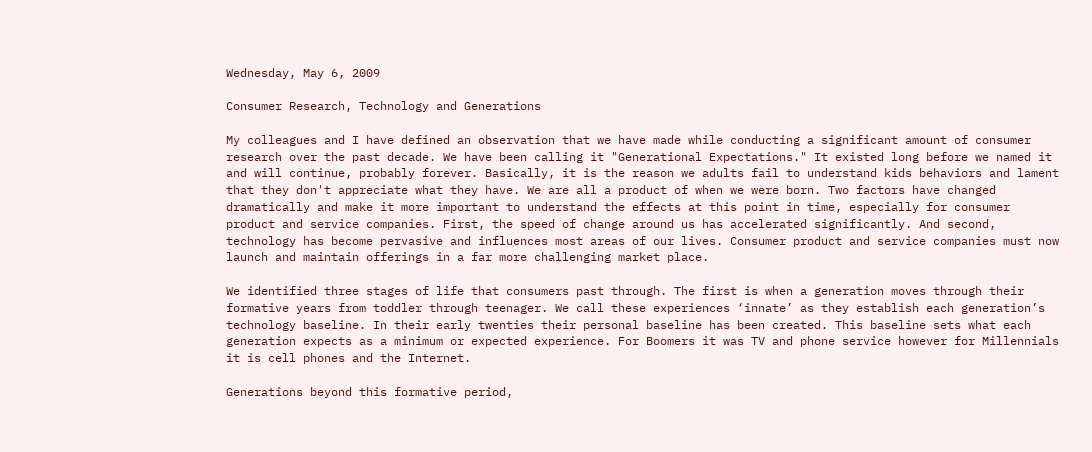Wednesday, May 6, 2009

Consumer Research, Technology and Generations

My colleagues and I have defined an observation that we have made while conducting a significant amount of consumer research over the past decade. We have been calling it "Generational Expectations." It existed long before we named it and will continue, probably forever. Basically, it is the reason we adults fail to understand kids behaviors and lament that they don't appreciate what they have. We are all a product of when we were born. Two factors have changed dramatically and make it more important to understand the effects at this point in time, especially for consumer product and service companies. First, the speed of change around us has accelerated significantly. And second, technology has become pervasive and influences most areas of our lives. Consumer product and service companies must now launch and maintain offerings in a far more challenging market place.

We identified three stages of life that consumers past through. The first is when a generation moves through their formative years from toddler through teenager. We call these experiences ‘innate’ as they establish each generation’s technology baseline. In their early twenties their personal baseline has been created. This baseline sets what each generation expects as a minimum or expected experience. For Boomers it was TV and phone service however for Millennials it is cell phones and the Internet.

Generations beyond this formative period,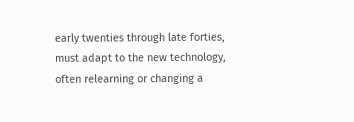early twenties through late forties, must adapt to the new technology, often relearning or changing a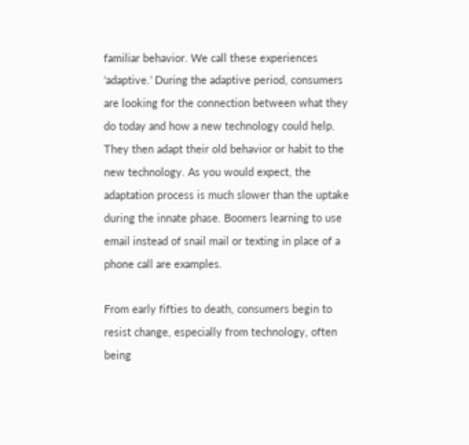familiar behavior. We call these experiences ‘adaptive.’ During the adaptive period, consumers are looking for the connection between what they do today and how a new technology could help. They then adapt their old behavior or habit to the new technology. As you would expect, the adaptation process is much slower than the uptake during the innate phase. Boomers learning to use email instead of snail mail or texting in place of a phone call are examples.

From early fifties to death, consumers begin to resist change, especially from technology, often being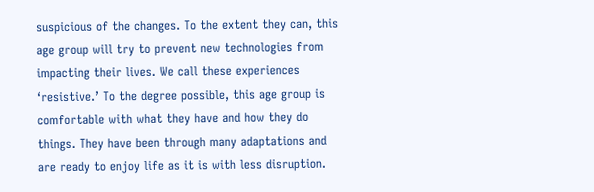suspicious of the changes. To the extent they can, this age group will try to prevent new technologies from impacting their lives. We call these experiences ‘resistive.’ To the degree possible, this age group is comfortable with what they have and how they do things. They have been through many adaptations and are ready to enjoy life as it is with less disruption.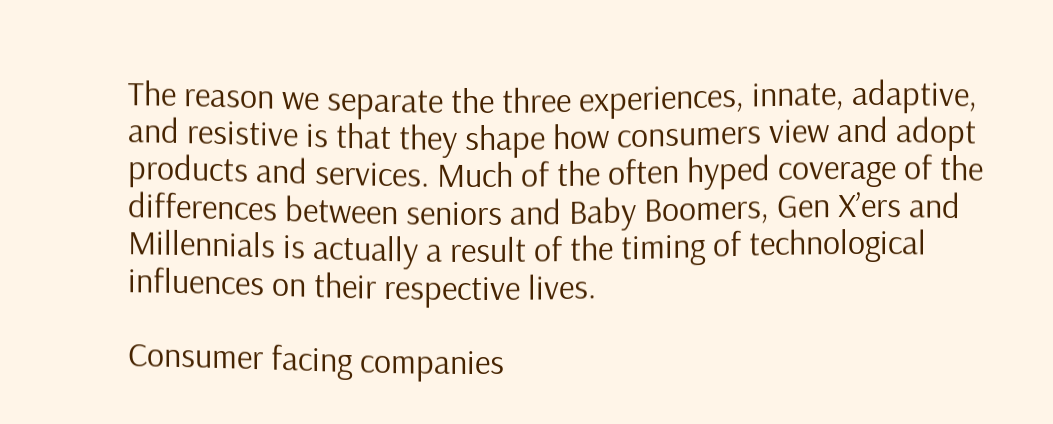The reason we separate the three experiences, innate, adaptive, and resistive is that they shape how consumers view and adopt products and services. Much of the often hyped coverage of the differences between seniors and Baby Boomers, Gen X’ers and Millennials is actually a result of the timing of technological influences on their respective lives.

Consumer facing companies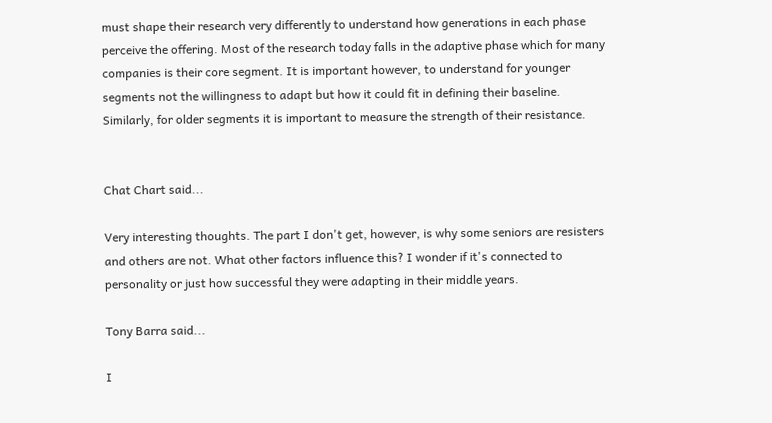must shape their research very differently to understand how generations in each phase perceive the offering. Most of the research today falls in the adaptive phase which for many companies is their core segment. It is important however, to understand for younger segments not the willingness to adapt but how it could fit in defining their baseline. Similarly, for older segments it is important to measure the strength of their resistance.


Chat Chart said...

Very interesting thoughts. The part I don't get, however, is why some seniors are resisters and others are not. What other factors influence this? I wonder if it's connected to personality or just how successful they were adapting in their middle years.

Tony Barra said...

I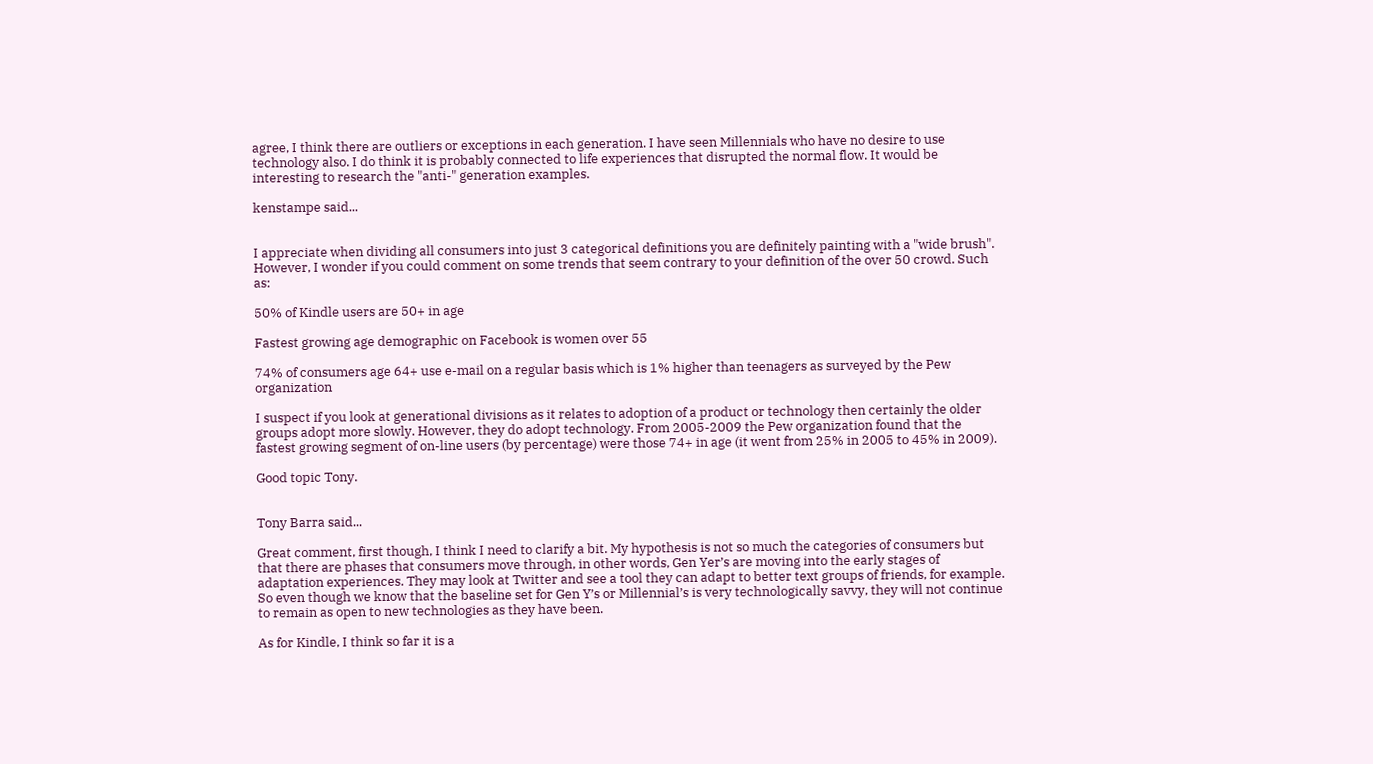agree, I think there are outliers or exceptions in each generation. I have seen Millennials who have no desire to use technology also. I do think it is probably connected to life experiences that disrupted the normal flow. It would be interesting to research the "anti-" generation examples.

kenstampe said...


I appreciate when dividing all consumers into just 3 categorical definitions you are definitely painting with a "wide brush". However, I wonder if you could comment on some trends that seem contrary to your definition of the over 50 crowd. Such as:

50% of Kindle users are 50+ in age

Fastest growing age demographic on Facebook is women over 55

74% of consumers age 64+ use e-mail on a regular basis which is 1% higher than teenagers as surveyed by the Pew organization

I suspect if you look at generational divisions as it relates to adoption of a product or technology then certainly the older groups adopt more slowly. However, they do adopt technology. From 2005-2009 the Pew organization found that the fastest growing segment of on-line users (by percentage) were those 74+ in age (it went from 25% in 2005 to 45% in 2009).

Good topic Tony.


Tony Barra said...

Great comment, first though, I think I need to clarify a bit. My hypothesis is not so much the categories of consumers but that there are phases that consumers move through, in other words, Gen Yer’s are moving into the early stages of adaptation experiences. They may look at Twitter and see a tool they can adapt to better text groups of friends, for example. So even though we know that the baseline set for Gen Y’s or Millennial’s is very technologically savvy, they will not continue to remain as open to new technologies as they have been.

As for Kindle, I think so far it is a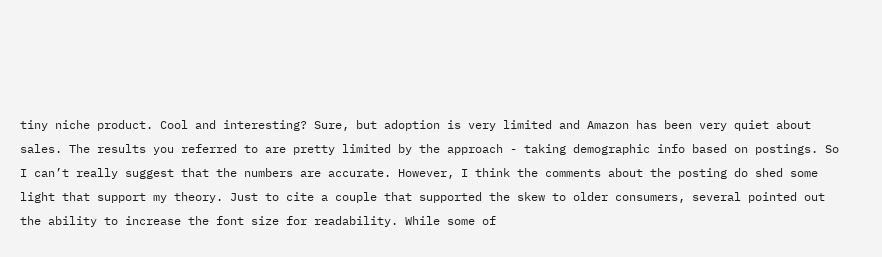tiny niche product. Cool and interesting? Sure, but adoption is very limited and Amazon has been very quiet about sales. The results you referred to are pretty limited by the approach - taking demographic info based on postings. So I can’t really suggest that the numbers are accurate. However, I think the comments about the posting do shed some light that support my theory. Just to cite a couple that supported the skew to older consumers, several pointed out the ability to increase the font size for readability. While some of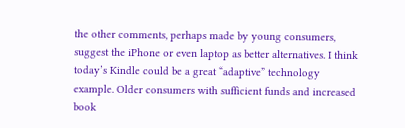the other comments, perhaps made by young consumers, suggest the iPhone or even laptop as better alternatives. I think today’s Kindle could be a great “adaptive” technology example. Older consumers with sufficient funds and increased book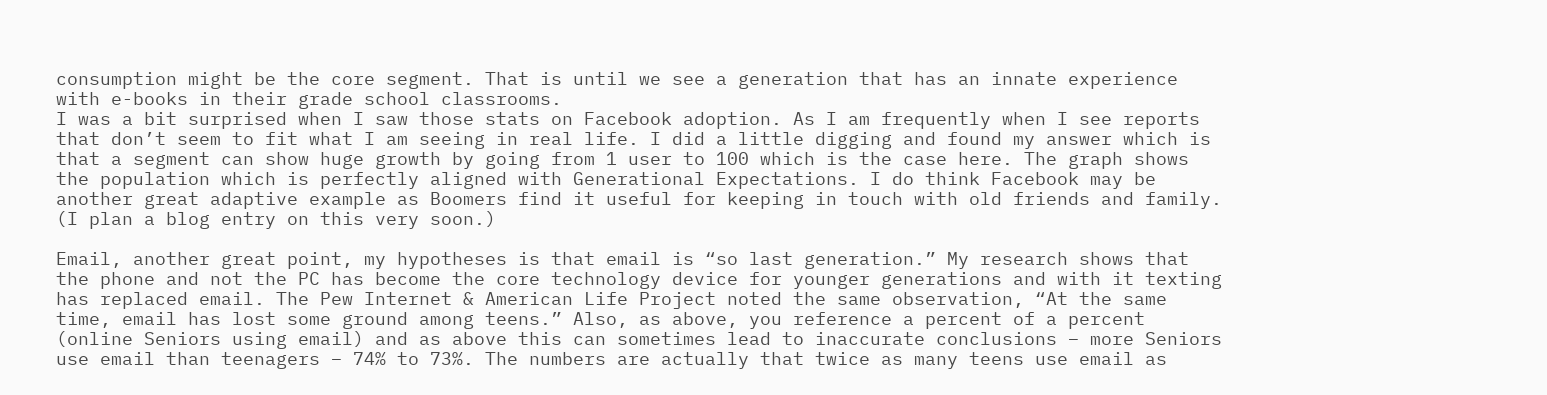consumption might be the core segment. That is until we see a generation that has an innate experience with e-books in their grade school classrooms.
I was a bit surprised when I saw those stats on Facebook adoption. As I am frequently when I see reports that don’t seem to fit what I am seeing in real life. I did a little digging and found my answer which is that a segment can show huge growth by going from 1 user to 100 which is the case here. The graph shows the population which is perfectly aligned with Generational Expectations. I do think Facebook may be another great adaptive example as Boomers find it useful for keeping in touch with old friends and family. (I plan a blog entry on this very soon.)

Email, another great point, my hypotheses is that email is “so last generation.” My research shows that the phone and not the PC has become the core technology device for younger generations and with it texting has replaced email. The Pew Internet & American Life Project noted the same observation, “At the same time, email has lost some ground among teens.” Also, as above, you reference a percent of a percent (online Seniors using email) and as above this can sometimes lead to inaccurate conclusions – more Seniors use email than teenagers – 74% to 73%. The numbers are actually that twice as many teens use email as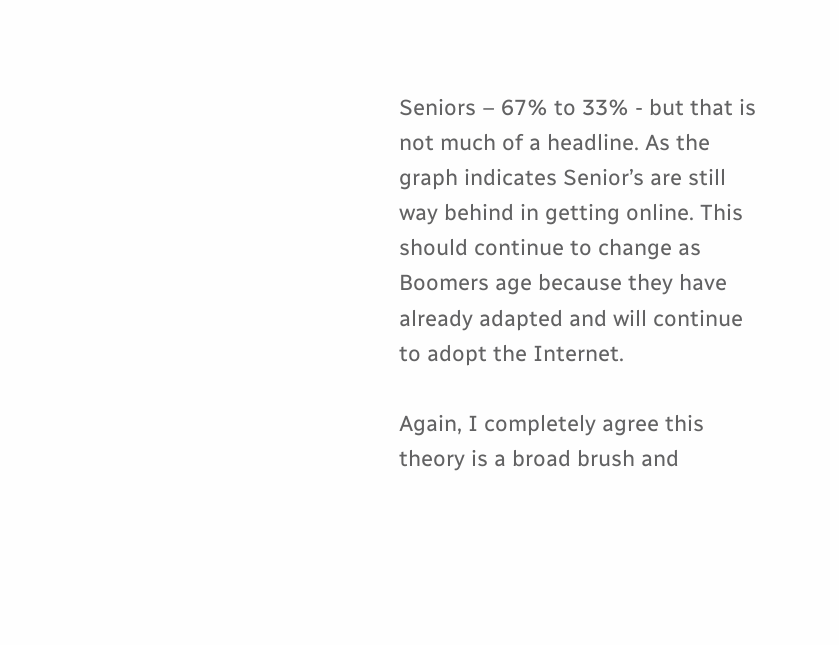Seniors – 67% to 33% - but that is not much of a headline. As the graph indicates Senior’s are still way behind in getting online. This should continue to change as Boomers age because they have already adapted and will continue to adopt the Internet.

Again, I completely agree this theory is a broad brush and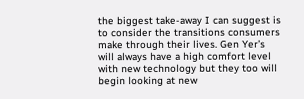the biggest take-away I can suggest is to consider the transitions consumers make through their lives. Gen Yer’s will always have a high comfort level with new technology but they too will begin looking at new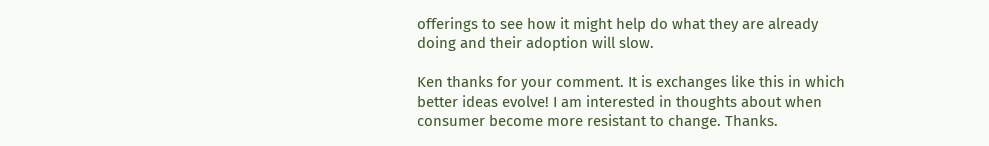offerings to see how it might help do what they are already doing and their adoption will slow.

Ken thanks for your comment. It is exchanges like this in which better ideas evolve! I am interested in thoughts about when consumer become more resistant to change. Thanks.